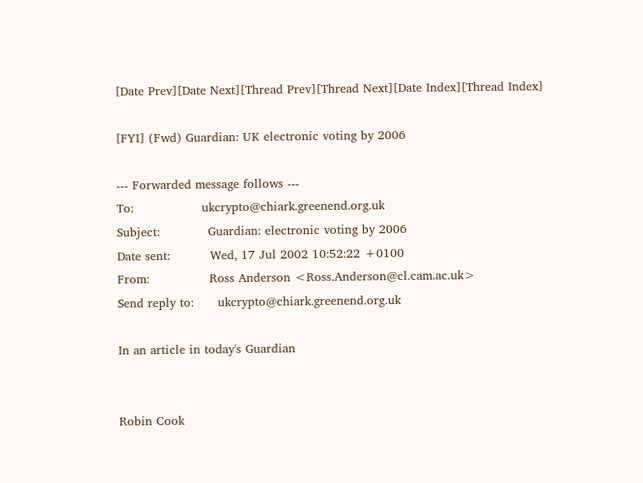[Date Prev][Date Next][Thread Prev][Thread Next][Date Index][Thread Index]

[FYI] (Fwd) Guardian: UK electronic voting by 2006

--- Forwarded message follows ---
To:                 ukcrypto@chiark.greenend.org.uk
Subject:            Guardian: electronic voting by 2006
Date sent:          Wed, 17 Jul 2002 10:52:22 +0100
From:               Ross Anderson <Ross.Anderson@cl.cam.ac.uk>
Send reply to:      ukcrypto@chiark.greenend.org.uk

In an article in today's Guardian


Robin Cook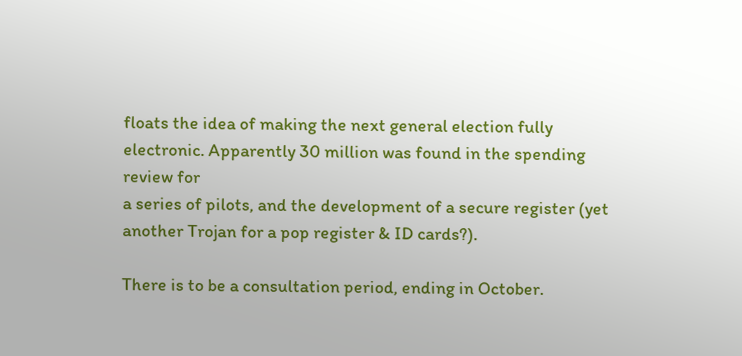floats the idea of making the next general election fully
electronic. Apparently 30 million was found in the spending review for
a series of pilots, and the development of a secure register (yet
another Trojan for a pop register & ID cards?).

There is to be a consultation period, ending in October.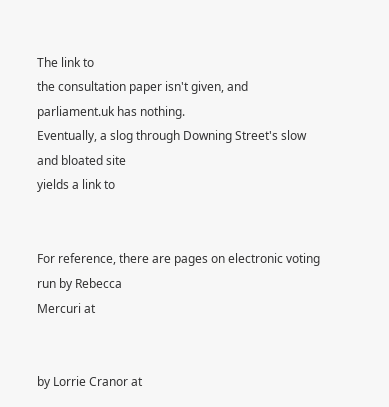The link to
the consultation paper isn't given, and parliament.uk has nothing.
Eventually, a slog through Downing Street's slow and bloated site
yields a link to


For reference, there are pages on electronic voting run by Rebecca
Mercuri at


by Lorrie Cranor at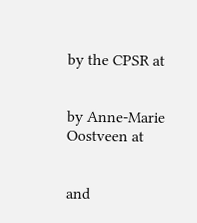by the CPSR at


by Anne-Marie Oostveen at


and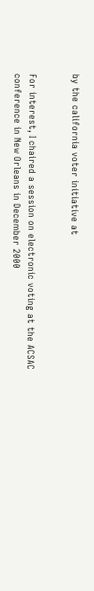by the california voter initiative at


For interest, I chaired a session on electronic voting at the ACSAC
conference in New Orleans in December 2000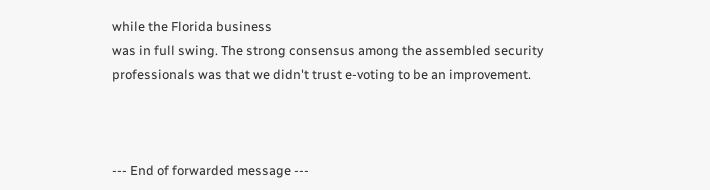while the Florida business
was in full swing. The strong consensus among the assembled security
professionals was that we didn't trust e-voting to be an improvement.



--- End of forwarded message ---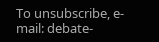To unsubscribe, e-mail: debate-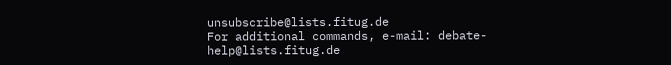unsubscribe@lists.fitug.de
For additional commands, e-mail: debate-help@lists.fitug.de